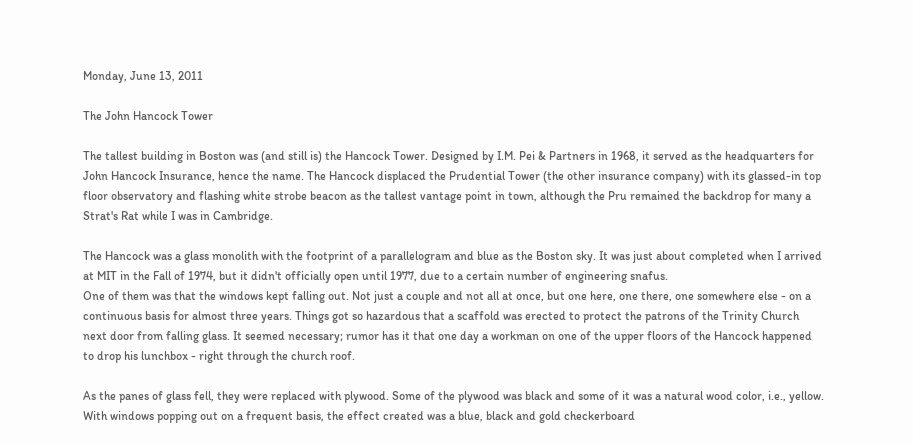Monday, June 13, 2011

The John Hancock Tower

The tallest building in Boston was (and still is) the Hancock Tower. Designed by I.M. Pei & Partners in 1968, it served as the headquarters for John Hancock Insurance, hence the name. The Hancock displaced the Prudential Tower (the other insurance company) with its glassed-in top floor observatory and flashing white strobe beacon as the tallest vantage point in town, although the Pru remained the backdrop for many a Strat's Rat while I was in Cambridge.

The Hancock was a glass monolith with the footprint of a parallelogram and blue as the Boston sky. It was just about completed when I arrived at MIT in the Fall of 1974, but it didn't officially open until 1977, due to a certain number of engineering snafus.
One of them was that the windows kept falling out. Not just a couple and not all at once, but one here, one there, one somewhere else - on a continuous basis for almost three years. Things got so hazardous that a scaffold was erected to protect the patrons of the Trinity Church next door from falling glass. It seemed necessary; rumor has it that one day a workman on one of the upper floors of the Hancock happened to drop his lunchbox - right through the church roof.

As the panes of glass fell, they were replaced with plywood. Some of the plywood was black and some of it was a natural wood color, i.e., yellow. With windows popping out on a frequent basis, the effect created was a blue, black and gold checkerboard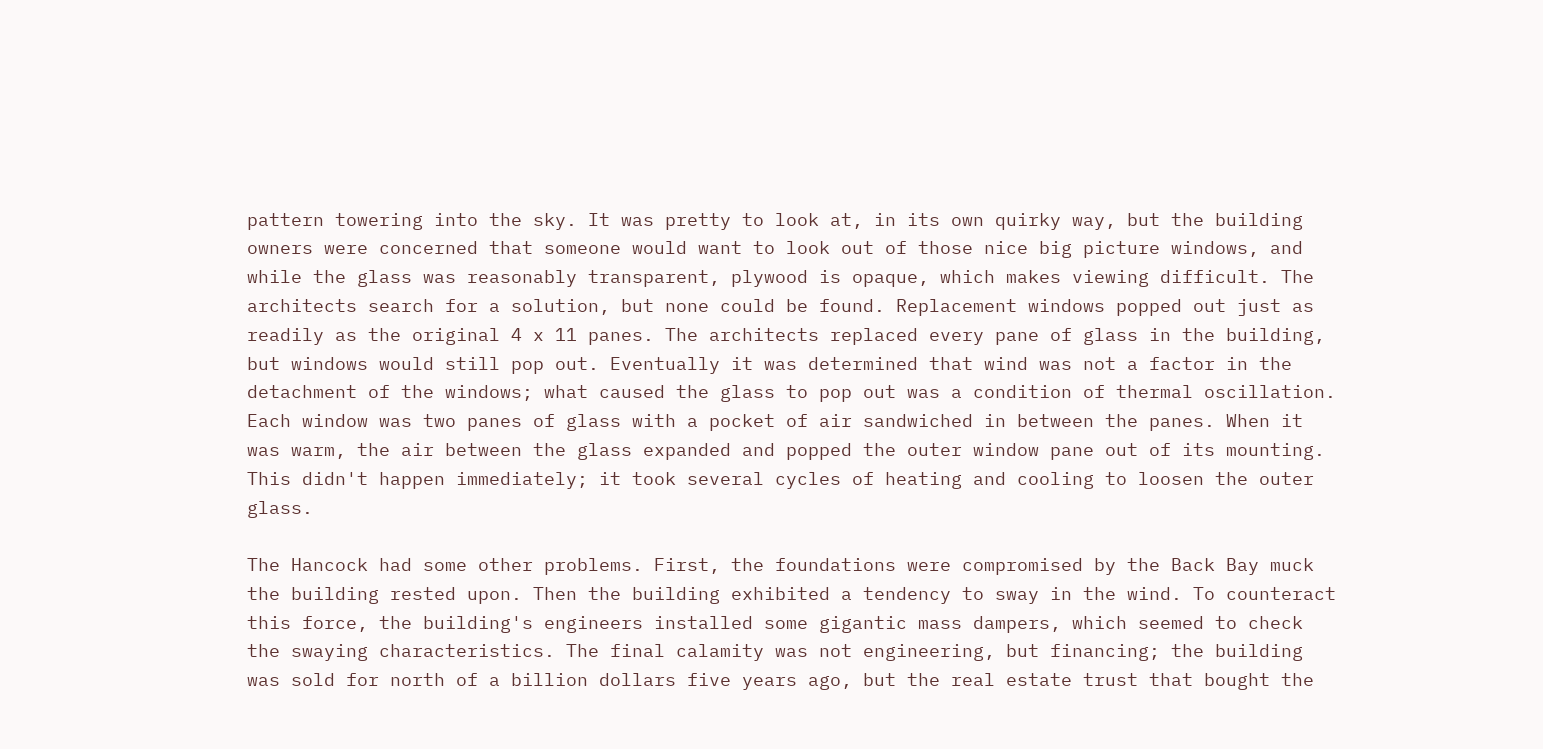pattern towering into the sky. It was pretty to look at, in its own quirky way, but the building owners were concerned that someone would want to look out of those nice big picture windows, and while the glass was reasonably transparent, plywood is opaque, which makes viewing difficult. The architects search for a solution, but none could be found. Replacement windows popped out just as readily as the original 4 x 11 panes. The architects replaced every pane of glass in the building, but windows would still pop out. Eventually it was determined that wind was not a factor in the detachment of the windows; what caused the glass to pop out was a condition of thermal oscillation. Each window was two panes of glass with a pocket of air sandwiched in between the panes. When it was warm, the air between the glass expanded and popped the outer window pane out of its mounting. This didn't happen immediately; it took several cycles of heating and cooling to loosen the outer glass.

The Hancock had some other problems. First, the foundations were compromised by the Back Bay muck the building rested upon. Then the building exhibited a tendency to sway in the wind. To counteract this force, the building's engineers installed some gigantic mass dampers, which seemed to check the swaying characteristics. The final calamity was not engineering, but financing; the building was sold for north of a billion dollars five years ago, but the real estate trust that bought the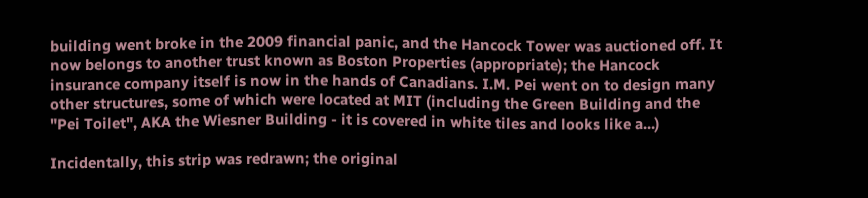building went broke in the 2009 financial panic, and the Hancock Tower was auctioned off. It now belongs to another trust known as Boston Properties (appropriate); the Hancock insurance company itself is now in the hands of Canadians. I.M. Pei went on to design many other structures, some of which were located at MIT (including the Green Building and the "Pei Toilet", AKA the Wiesner Building - it is covered in white tiles and looks like a...)

Incidentally, this strip was redrawn; the original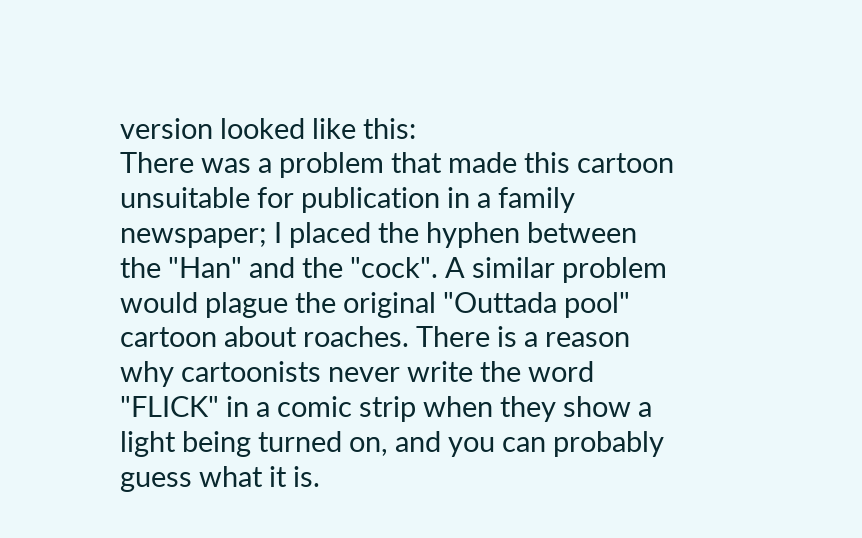version looked like this:
There was a problem that made this cartoon unsuitable for publication in a family newspaper; I placed the hyphen between the "Han" and the "cock". A similar problem would plague the original "Outtada pool" cartoon about roaches. There is a reason why cartoonists never write the word "FLICK" in a comic strip when they show a light being turned on, and you can probably guess what it is.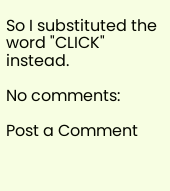So I substituted the word "CLICK" instead.

No comments:

Post a Comment